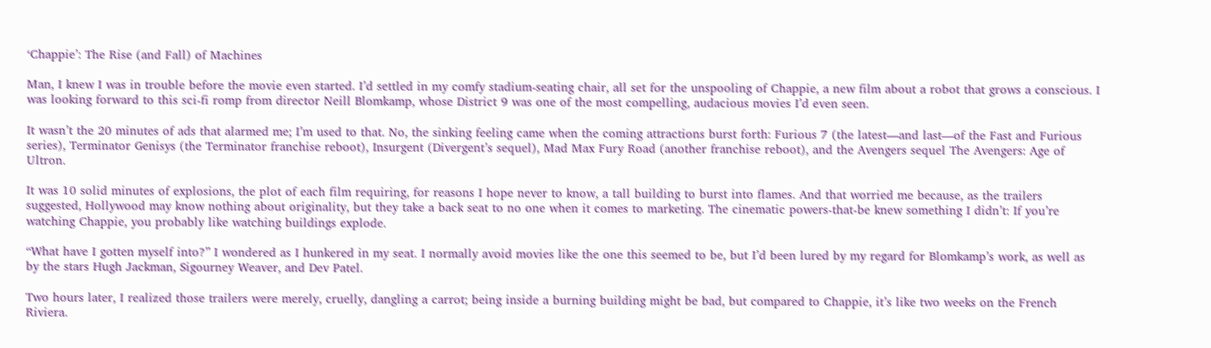‘Chappie’: The Rise (and Fall) of Machines

Man, I knew I was in trouble before the movie even started. I’d settled in my comfy stadium-seating chair, all set for the unspooling of Chappie, a new film about a robot that grows a conscious. I was looking forward to this sci-fi romp from director Neill Blomkamp, whose District 9 was one of the most compelling, audacious movies I’d even seen.

It wasn’t the 20 minutes of ads that alarmed me; I’m used to that. No, the sinking feeling came when the coming attractions burst forth: Furious 7 (the latest—and last—of the Fast and Furious series), Terminator Genisys (the Terminator franchise reboot), Insurgent (Divergent’s sequel), Mad Max Fury Road (another franchise reboot), and the Avengers sequel The Avengers: Age of Ultron.

It was 10 solid minutes of explosions, the plot of each film requiring, for reasons I hope never to know, a tall building to burst into flames. And that worried me because, as the trailers suggested, Hollywood may know nothing about originality, but they take a back seat to no one when it comes to marketing. The cinematic powers-that-be knew something I didn’t: If you’re watching Chappie, you probably like watching buildings explode.

“What have I gotten myself into?” I wondered as I hunkered in my seat. I normally avoid movies like the one this seemed to be, but I’d been lured by my regard for Blomkamp’s work, as well as by the stars Hugh Jackman, Sigourney Weaver, and Dev Patel.

Two hours later, I realized those trailers were merely, cruelly, dangling a carrot; being inside a burning building might be bad, but compared to Chappie, it’s like two weeks on the French Riviera.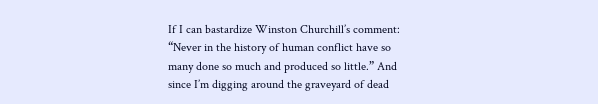If I can bastardize Winston Churchill’s comment: “Never in the history of human conflict have so many done so much and produced so little.” And since I’m digging around the graveyard of dead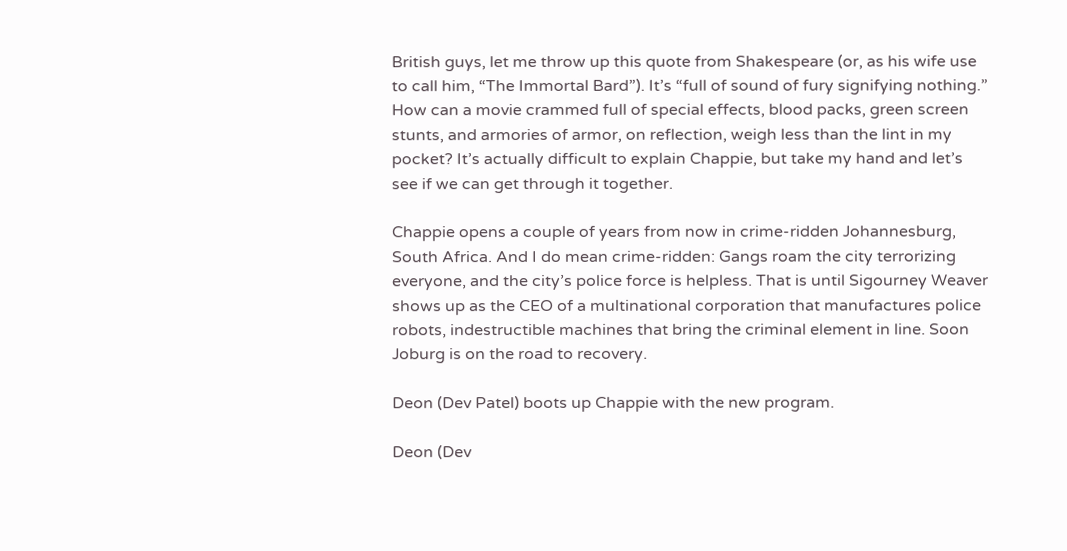British guys, let me throw up this quote from Shakespeare (or, as his wife use to call him, “The Immortal Bard”). It’s “full of sound of fury signifying nothing.” How can a movie crammed full of special effects, blood packs, green screen stunts, and armories of armor, on reflection, weigh less than the lint in my pocket? It’s actually difficult to explain Chappie, but take my hand and let’s see if we can get through it together.

Chappie opens a couple of years from now in crime-ridden Johannesburg, South Africa. And I do mean crime-ridden: Gangs roam the city terrorizing everyone, and the city’s police force is helpless. That is until Sigourney Weaver shows up as the CEO of a multinational corporation that manufactures police robots, indestructible machines that bring the criminal element in line. Soon Joburg is on the road to recovery.

Deon (Dev Patel) boots up Chappie with the new program.

Deon (Dev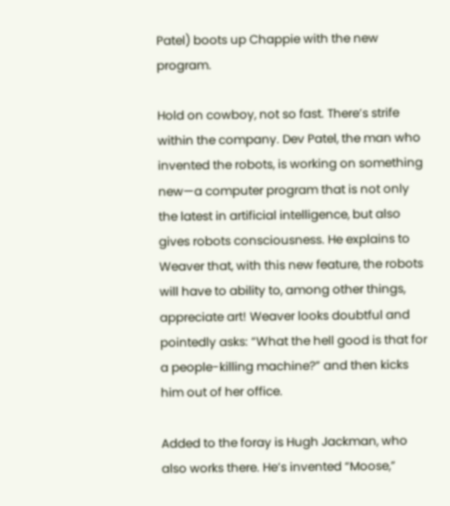Patel) boots up Chappie with the new program.

Hold on cowboy, not so fast. There’s strife within the company. Dev Patel, the man who invented the robots, is working on something new—a computer program that is not only the latest in artificial intelligence, but also gives robots consciousness. He explains to Weaver that, with this new feature, the robots will have to ability to, among other things, appreciate art! Weaver looks doubtful and pointedly asks: “What the hell good is that for a people-killing machine?” and then kicks him out of her office.

Added to the foray is Hugh Jackman, who also works there. He’s invented “Moose,”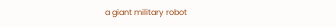a giant military robot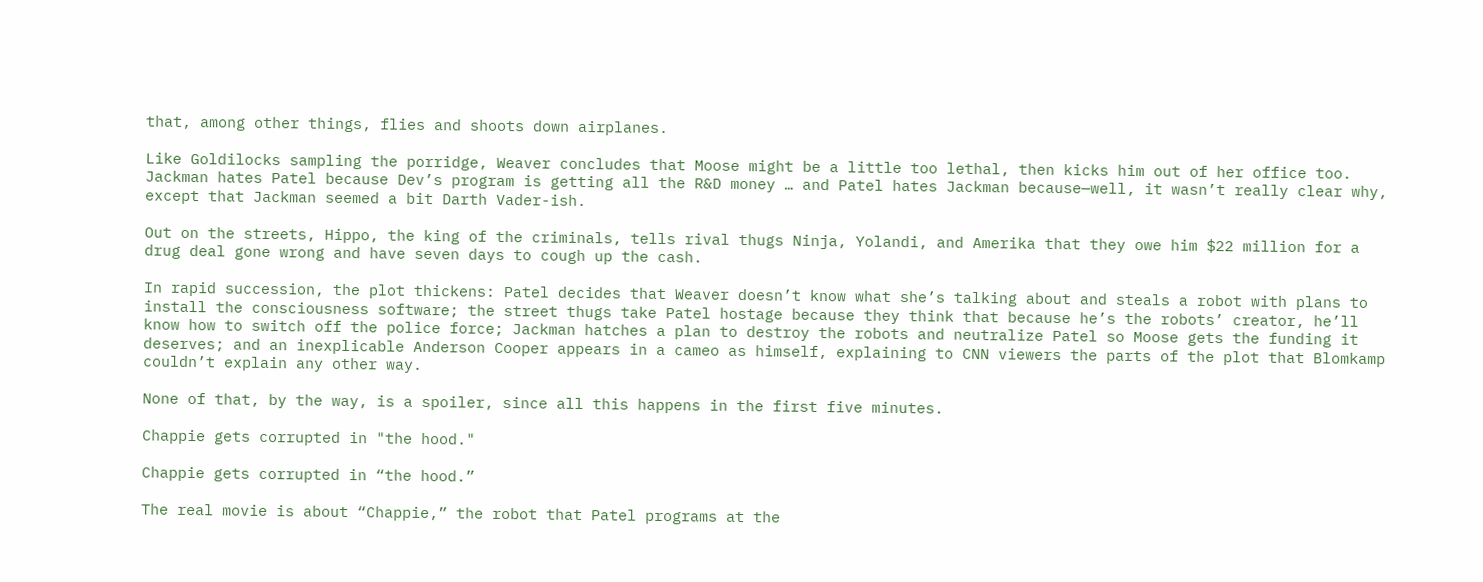that, among other things, flies and shoots down airplanes.

Like Goldilocks sampling the porridge, Weaver concludes that Moose might be a little too lethal, then kicks him out of her office too. Jackman hates Patel because Dev’s program is getting all the R&D money … and Patel hates Jackman because—well, it wasn’t really clear why, except that Jackman seemed a bit Darth Vader-ish.

Out on the streets, Hippo, the king of the criminals, tells rival thugs Ninja, Yolandi, and Amerika that they owe him $22 million for a drug deal gone wrong and have seven days to cough up the cash.

In rapid succession, the plot thickens: Patel decides that Weaver doesn’t know what she’s talking about and steals a robot with plans to install the consciousness software; the street thugs take Patel hostage because they think that because he’s the robots’ creator, he’ll know how to switch off the police force; Jackman hatches a plan to destroy the robots and neutralize Patel so Moose gets the funding it deserves; and an inexplicable Anderson Cooper appears in a cameo as himself, explaining to CNN viewers the parts of the plot that Blomkamp couldn’t explain any other way.

None of that, by the way, is a spoiler, since all this happens in the first five minutes.

Chappie gets corrupted in "the hood."

Chappie gets corrupted in “the hood.”

The real movie is about “Chappie,” the robot that Patel programs at the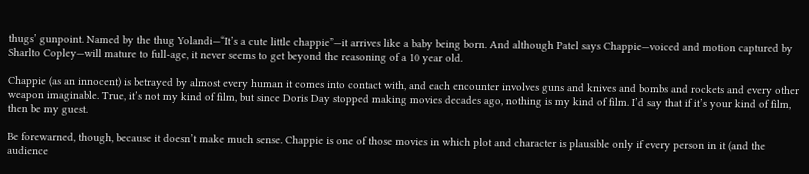thugs’ gunpoint. Named by the thug Yolandi—“It’s a cute little chappie”—it arrives like a baby being born. And although Patel says Chappie—voiced and motion captured by Sharlto Copley—will mature to full-age, it never seems to get beyond the reasoning of a 10 year old.

Chappie (as an innocent) is betrayed by almost every human it comes into contact with, and each encounter involves guns and knives and bombs and rockets and every other weapon imaginable. True, it’s not my kind of film, but since Doris Day stopped making movies decades ago, nothing is my kind of film. I’d say that if it’s your kind of film, then be my guest.

Be forewarned, though, because it doesn’t make much sense. Chappie is one of those movies in which plot and character is plausible only if every person in it (and the audience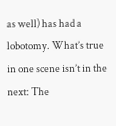as well) has had a lobotomy. What’s true in one scene isn’t in the next: The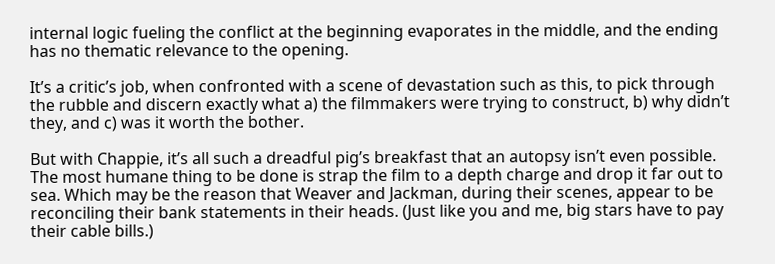internal logic fueling the conflict at the beginning evaporates in the middle, and the ending has no thematic relevance to the opening.

It’s a critic’s job, when confronted with a scene of devastation such as this, to pick through the rubble and discern exactly what a) the filmmakers were trying to construct, b) why didn’t they, and c) was it worth the bother.

But with Chappie, it’s all such a dreadful pig’s breakfast that an autopsy isn’t even possible. The most humane thing to be done is strap the film to a depth charge and drop it far out to sea. Which may be the reason that Weaver and Jackman, during their scenes, appear to be reconciling their bank statements in their heads. (Just like you and me, big stars have to pay their cable bills.)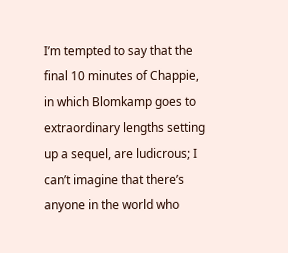I’m tempted to say that the final 10 minutes of Chappie, in which Blomkamp goes to extraordinary lengths setting up a sequel, are ludicrous; I can’t imagine that there’s anyone in the world who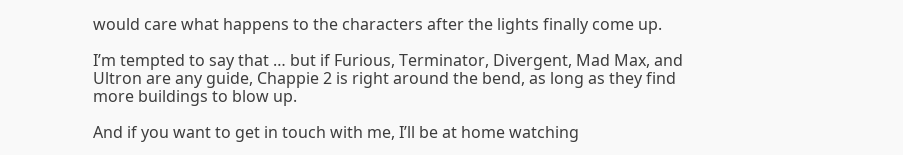would care what happens to the characters after the lights finally come up.

I’m tempted to say that … but if Furious, Terminator, Divergent, Mad Max, and Ultron are any guide, Chappie 2 is right around the bend, as long as they find more buildings to blow up.

And if you want to get in touch with me, I’ll be at home watching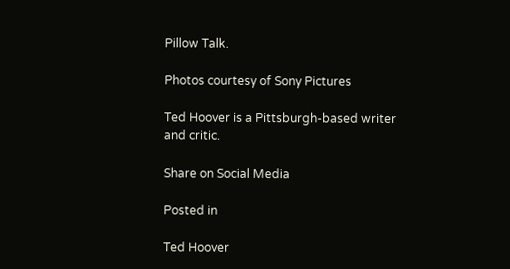Pillow Talk.

Photos courtesy of Sony Pictures

Ted Hoover is a Pittsburgh-based writer and critic.

Share on Social Media

Posted in

Ted Hoover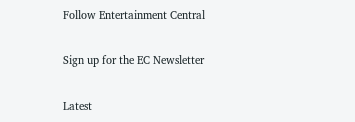Follow Entertainment Central

Sign up for the EC Newsletter

Latest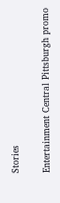Stories

Entertainment Central Pittsburgh promo